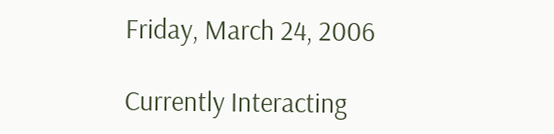Friday, March 24, 2006

Currently Interacting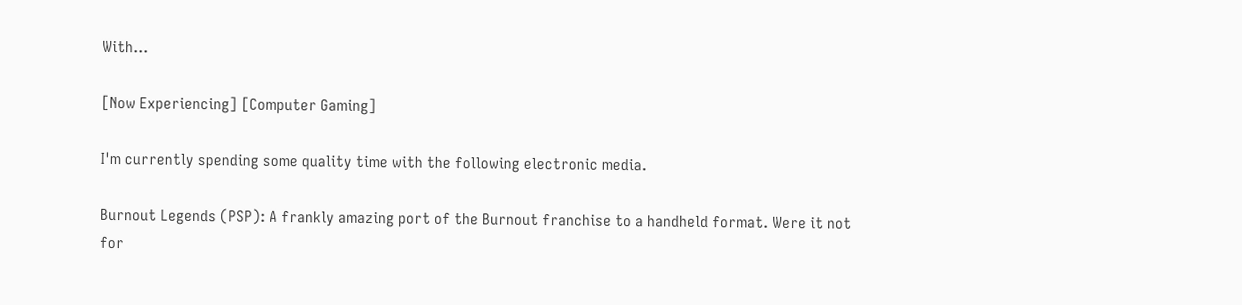With...

[Now Experiencing] [Computer Gaming]

I'm currently spending some quality time with the following electronic media.

Burnout Legends (PSP): A frankly amazing port of the Burnout franchise to a handheld format. Were it not for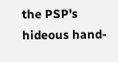the PSP's hideous hand-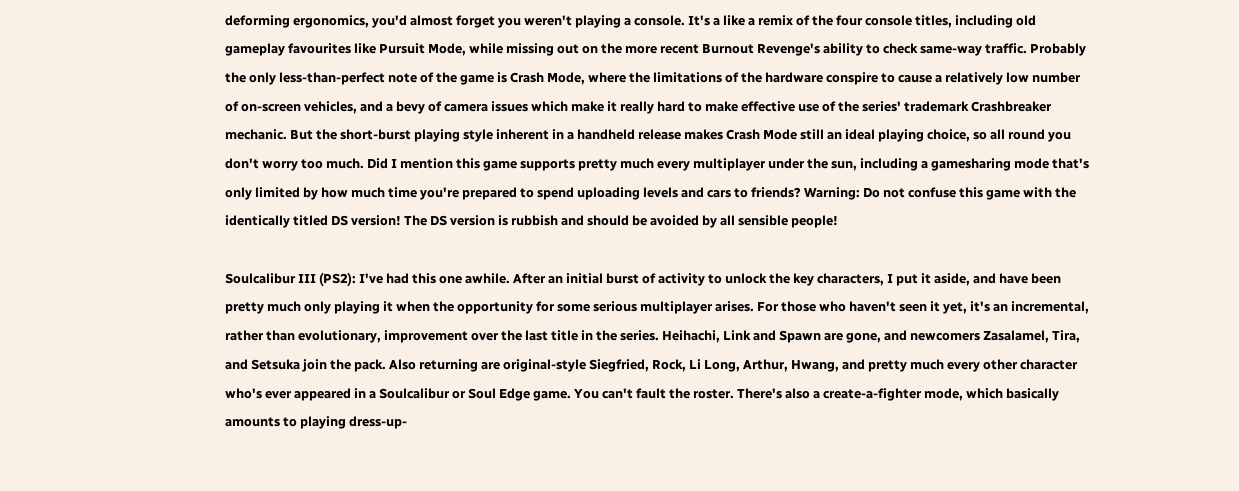deforming ergonomics, you'd almost forget you weren't playing a console. It's a like a remix of the four console titles, including old gameplay favourites like Pursuit Mode, while missing out on the more recent Burnout Revenge's ability to check same-way traffic. Probably the only less-than-perfect note of the game is Crash Mode, where the limitations of the hardware conspire to cause a relatively low number of on-screen vehicles, and a bevy of camera issues which make it really hard to make effective use of the series' trademark Crashbreaker mechanic. But the short-burst playing style inherent in a handheld release makes Crash Mode still an ideal playing choice, so all round you don't worry too much. Did I mention this game supports pretty much every multiplayer under the sun, including a gamesharing mode that's only limited by how much time you're prepared to spend uploading levels and cars to friends? Warning: Do not confuse this game with the identically titled DS version! The DS version is rubbish and should be avoided by all sensible people!

Soulcalibur III (PS2): I've had this one awhile. After an initial burst of activity to unlock the key characters, I put it aside, and have been pretty much only playing it when the opportunity for some serious multiplayer arises. For those who haven't seen it yet, it's an incremental, rather than evolutionary, improvement over the last title in the series. Heihachi, Link and Spawn are gone, and newcomers Zasalamel, Tira, and Setsuka join the pack. Also returning are original-style Siegfried, Rock, Li Long, Arthur, Hwang, and pretty much every other character who's ever appeared in a Soulcalibur or Soul Edge game. You can't fault the roster. There's also a create-a-fighter mode, which basically amounts to playing dress-up-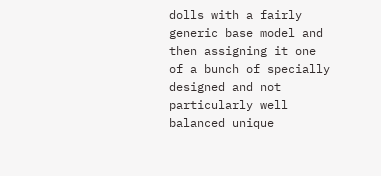dolls with a fairly generic base model and then assigning it one of a bunch of specially designed and not particularly well balanced unique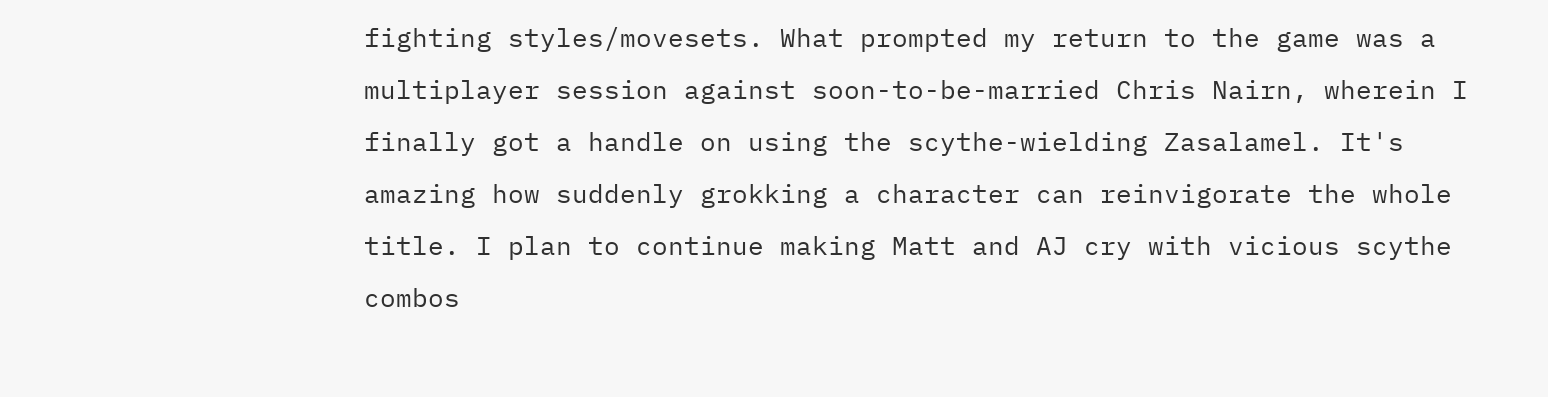fighting styles/movesets. What prompted my return to the game was a multiplayer session against soon-to-be-married Chris Nairn, wherein I finally got a handle on using the scythe-wielding Zasalamel. It's amazing how suddenly grokking a character can reinvigorate the whole title. I plan to continue making Matt and AJ cry with vicious scythe combos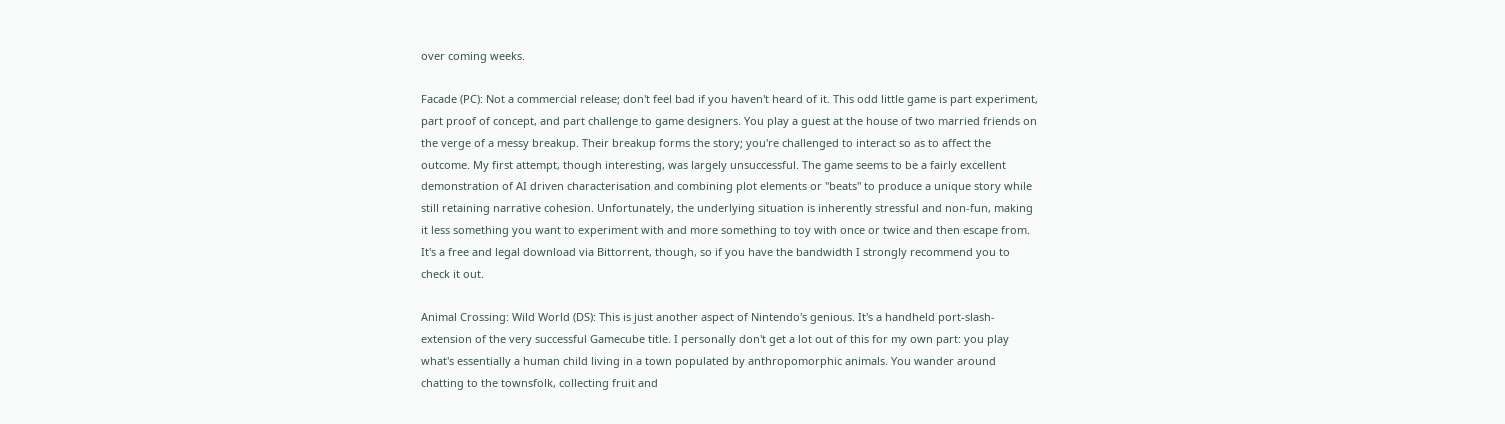over coming weeks.

Facade (PC): Not a commercial release; don't feel bad if you haven't heard of it. This odd little game is part experiment, part proof of concept, and part challenge to game designers. You play a guest at the house of two married friends on the verge of a messy breakup. Their breakup forms the story; you're challenged to interact so as to affect the outcome. My first attempt, though interesting, was largely unsuccessful. The game seems to be a fairly excellent demonstration of AI driven characterisation and combining plot elements or "beats" to produce a unique story while still retaining narrative cohesion. Unfortunately, the underlying situation is inherently stressful and non-fun, making it less something you want to experiment with and more something to toy with once or twice and then escape from. It's a free and legal download via Bittorrent, though, so if you have the bandwidth I strongly recommend you to check it out.

Animal Crossing: Wild World (DS): This is just another aspect of Nintendo's genious. It's a handheld port-slash-extension of the very successful Gamecube title. I personally don't get a lot out of this for my own part: you play what's essentially a human child living in a town populated by anthropomorphic animals. You wander around chatting to the townsfolk, collecting fruit and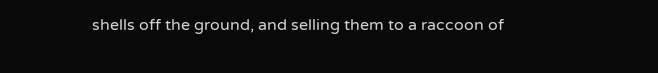shells off the ground, and selling them to a raccoon of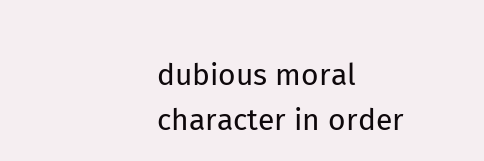dubious moral character in order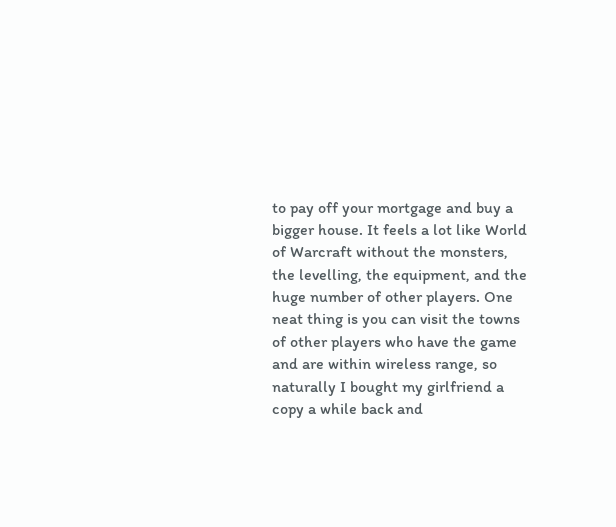to pay off your mortgage and buy a bigger house. It feels a lot like World of Warcraft without the monsters, the levelling, the equipment, and the huge number of other players. One neat thing is you can visit the towns of other players who have the game and are within wireless range, so naturally I bought my girlfriend a copy a while back and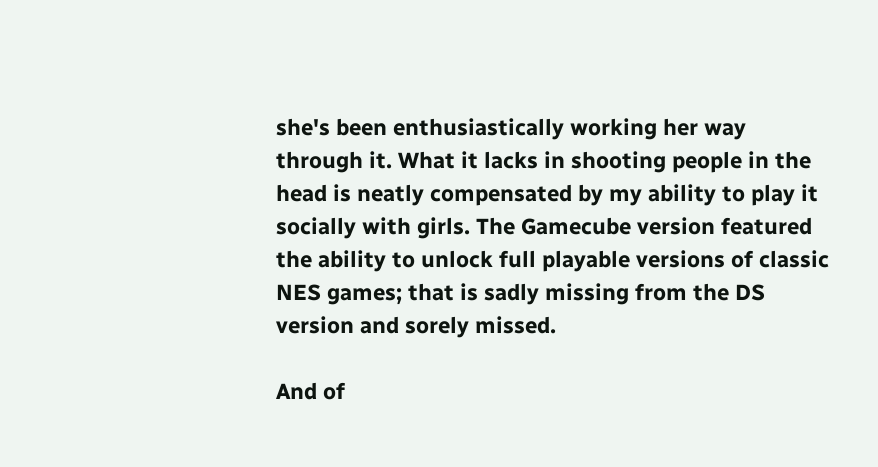she's been enthusiastically working her way through it. What it lacks in shooting people in the head is neatly compensated by my ability to play it socially with girls. The Gamecube version featured the ability to unlock full playable versions of classic NES games; that is sadly missing from the DS version and sorely missed.

And of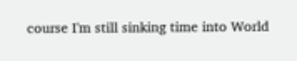course I'm still sinking time into World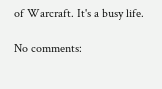of Warcraft. It's a busy life.

No comments: